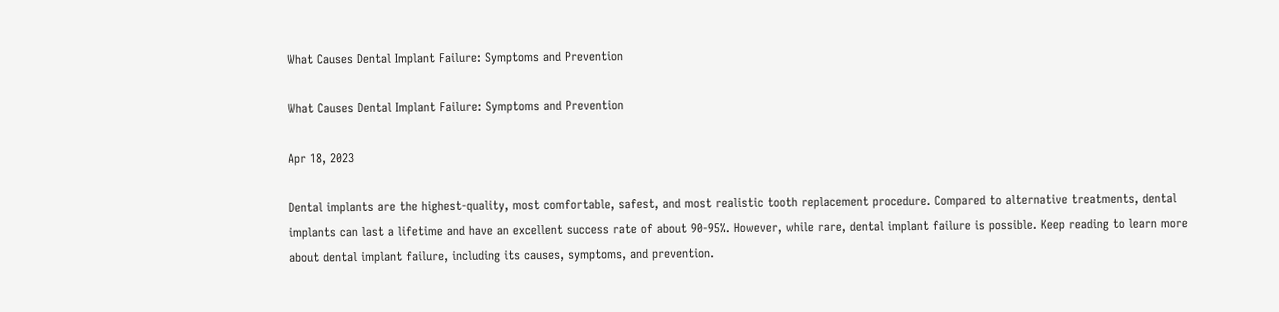What Causes Dental Implant Failure: Symptoms and Prevention

What Causes Dental Implant Failure: Symptoms and Prevention

Apr 18, 2023

Dental implants are the highest-quality, most comfortable, safest, and most realistic tooth replacement procedure. Compared to alternative treatments, dental implants can last a lifetime and have an excellent success rate of about 90-95%. However, while rare, dental implant failure is possible. Keep reading to learn more about dental implant failure, including its causes, symptoms, and prevention.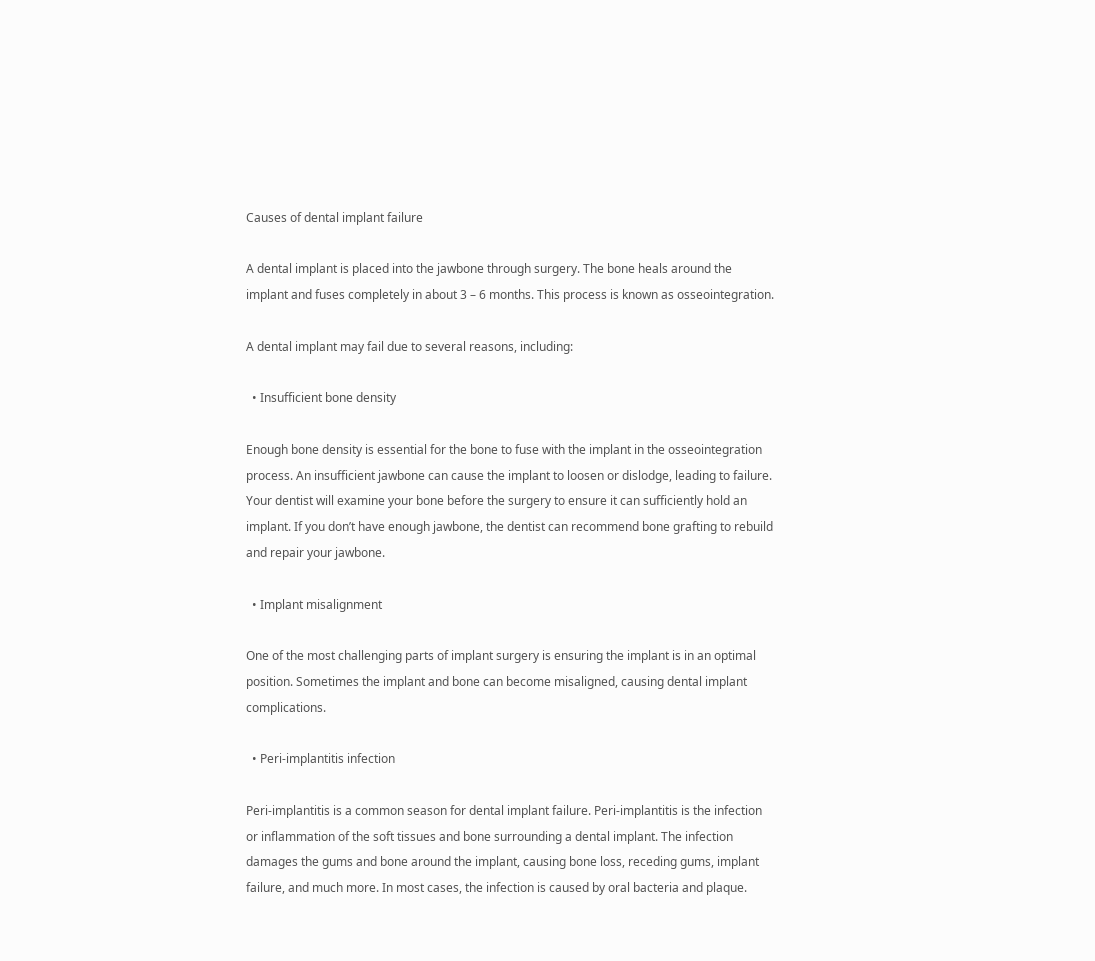Causes of dental implant failure

A dental implant is placed into the jawbone through surgery. The bone heals around the implant and fuses completely in about 3 – 6 months. This process is known as osseointegration.

A dental implant may fail due to several reasons, including:

  • Insufficient bone density

Enough bone density is essential for the bone to fuse with the implant in the osseointegration process. An insufficient jawbone can cause the implant to loosen or dislodge, leading to failure. Your dentist will examine your bone before the surgery to ensure it can sufficiently hold an implant. If you don’t have enough jawbone, the dentist can recommend bone grafting to rebuild and repair your jawbone.

  • Implant misalignment

One of the most challenging parts of implant surgery is ensuring the implant is in an optimal position. Sometimes the implant and bone can become misaligned, causing dental implant complications.

  • Peri-implantitis infection

Peri-implantitis is a common season for dental implant failure. Peri-implantitis is the infection or inflammation of the soft tissues and bone surrounding a dental implant. The infection damages the gums and bone around the implant, causing bone loss, receding gums, implant failure, and much more. In most cases, the infection is caused by oral bacteria and plaque.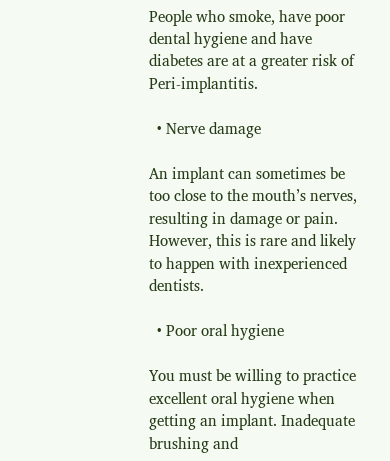People who smoke, have poor dental hygiene and have diabetes are at a greater risk of Peri-implantitis.

  • Nerve damage

An implant can sometimes be too close to the mouth’s nerves, resulting in damage or pain. However, this is rare and likely to happen with inexperienced dentists.

  • Poor oral hygiene

You must be willing to practice excellent oral hygiene when getting an implant. Inadequate brushing and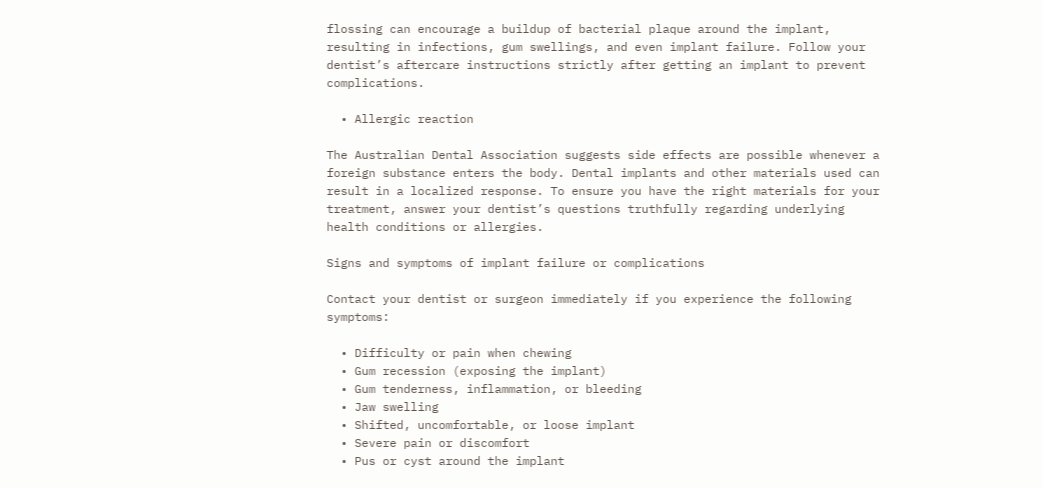flossing can encourage a buildup of bacterial plaque around the implant, resulting in infections, gum swellings, and even implant failure. Follow your dentist’s aftercare instructions strictly after getting an implant to prevent complications.

  • Allergic reaction

The Australian Dental Association suggests side effects are possible whenever a foreign substance enters the body. Dental implants and other materials used can result in a localized response. To ensure you have the right materials for your treatment, answer your dentist’s questions truthfully regarding underlying health conditions or allergies.

Signs and symptoms of implant failure or complications

Contact your dentist or surgeon immediately if you experience the following symptoms:

  • Difficulty or pain when chewing
  • Gum recession (exposing the implant)
  • Gum tenderness, inflammation, or bleeding
  • Jaw swelling
  • Shifted, uncomfortable, or loose implant
  • Severe pain or discomfort
  • Pus or cyst around the implant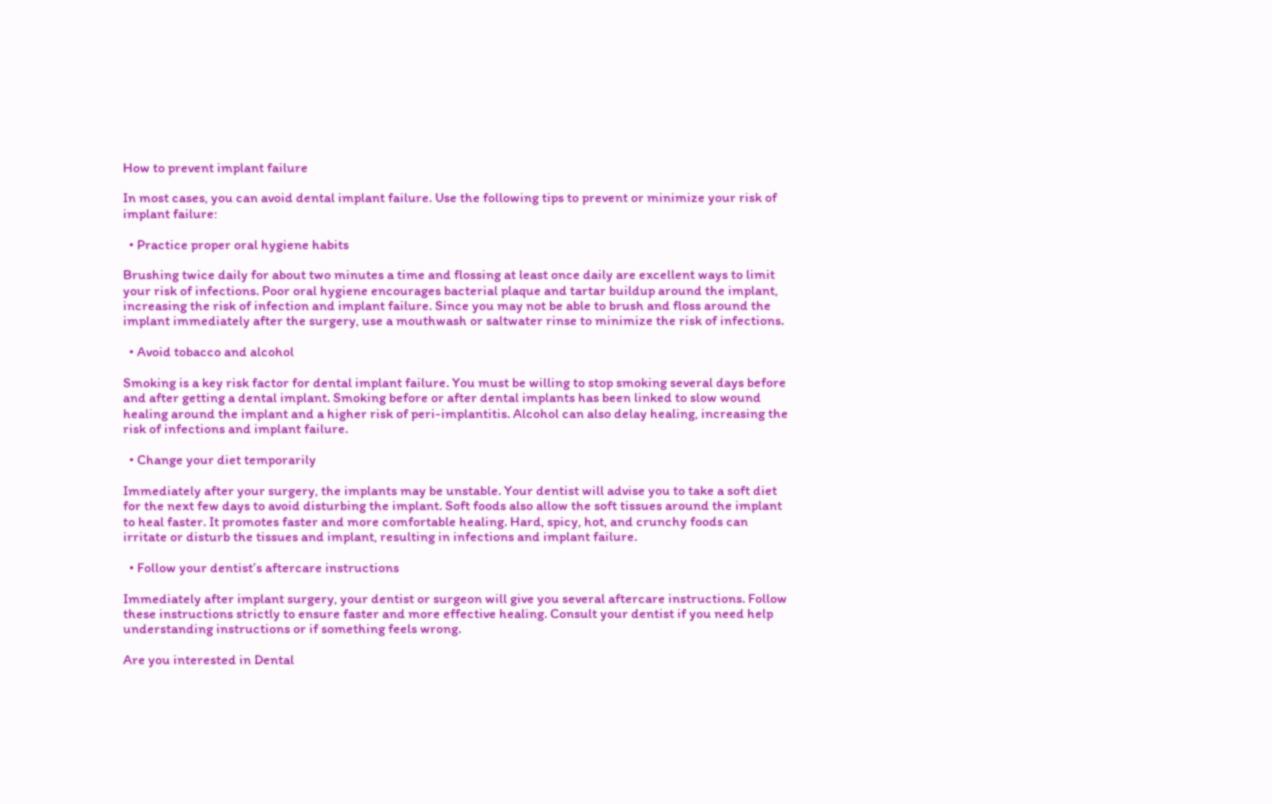How to prevent implant failure

In most cases, you can avoid dental implant failure. Use the following tips to prevent or minimize your risk of implant failure:

  • Practice proper oral hygiene habits

Brushing twice daily for about two minutes a time and flossing at least once daily are excellent ways to limit your risk of infections. Poor oral hygiene encourages bacterial plaque and tartar buildup around the implant, increasing the risk of infection and implant failure. Since you may not be able to brush and floss around the implant immediately after the surgery, use a mouthwash or saltwater rinse to minimize the risk of infections.

  • Avoid tobacco and alcohol

Smoking is a key risk factor for dental implant failure. You must be willing to stop smoking several days before and after getting a dental implant. Smoking before or after dental implants has been linked to slow wound healing around the implant and a higher risk of peri-implantitis. Alcohol can also delay healing, increasing the risk of infections and implant failure.

  • Change your diet temporarily

Immediately after your surgery, the implants may be unstable. Your dentist will advise you to take a soft diet for the next few days to avoid disturbing the implant. Soft foods also allow the soft tissues around the implant to heal faster. It promotes faster and more comfortable healing. Hard, spicy, hot, and crunchy foods can irritate or disturb the tissues and implant, resulting in infections and implant failure.

  • Follow your dentist’s aftercare instructions

Immediately after implant surgery, your dentist or surgeon will give you several aftercare instructions. Follow these instructions strictly to ensure faster and more effective healing. Consult your dentist if you need help understanding instructions or if something feels wrong.

Are you interested in Dental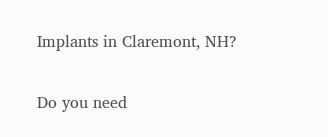Implants in Claremont, NH?

Do you need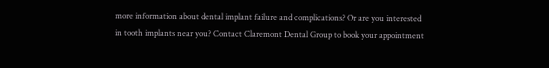more information about dental implant failure and complications? Or are you interested in tooth implants near you? Contact Claremont Dental Group to book your appointment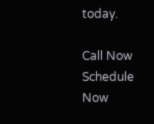today.

Call Now Schedule Now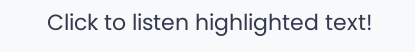Click to listen highlighted text!